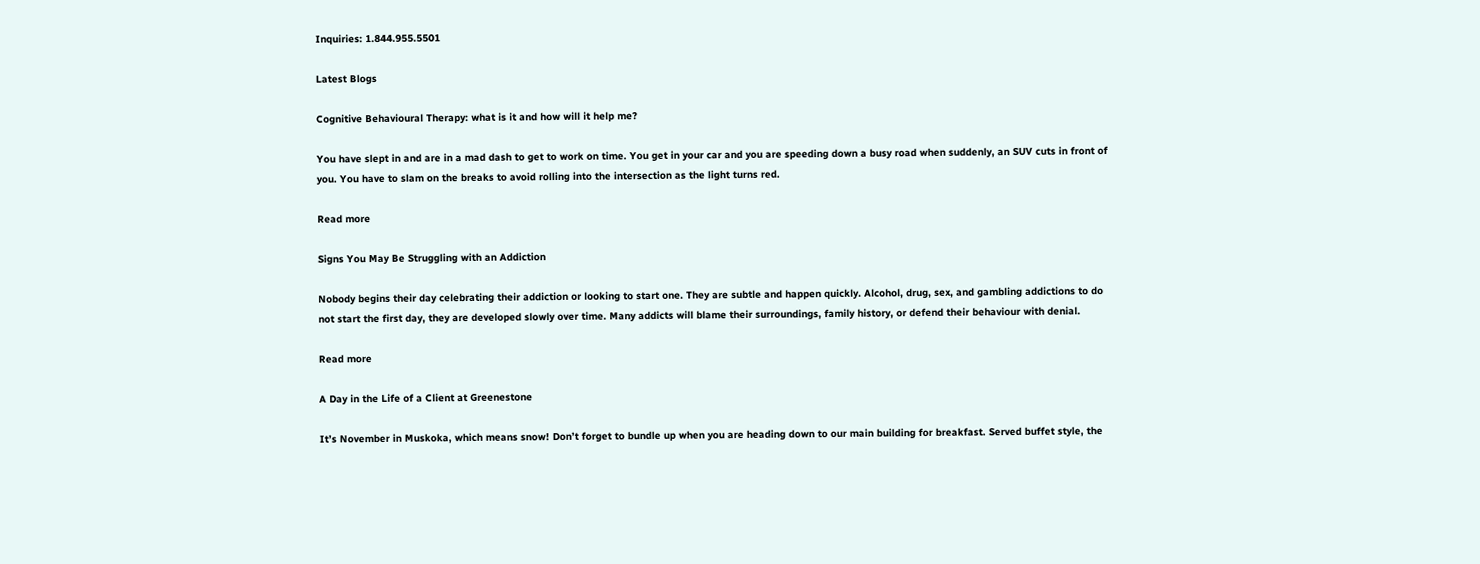Inquiries: 1.844.955.5501

Latest Blogs

Cognitive Behavioural Therapy: what is it and how will it help me?

You have slept in and are in a mad dash to get to work on time. You get in your car and you are speeding down a busy road when suddenly, an SUV cuts in front of you. You have to slam on the breaks to avoid rolling into the intersection as the light turns red.

Read more

Signs You May Be Struggling with an Addiction

Nobody begins their day celebrating their addiction or looking to start one. They are subtle and happen quickly. Alcohol, drug, sex, and gambling addictions to do not start the first day, they are developed slowly over time. Many addicts will blame their surroundings, family history, or defend their behaviour with denial.

Read more

A Day in the Life of a Client at Greenestone

It’s November in Muskoka, which means snow! Don’t forget to bundle up when you are heading down to our main building for breakfast. Served buffet style, the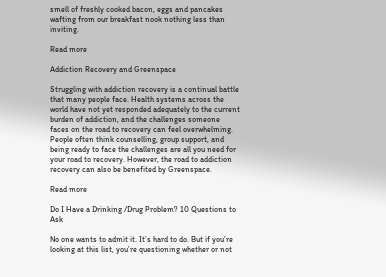smell of freshly cooked bacon, eggs and pancakes wafting from our breakfast nook nothing less than inviting.

Read more

Addiction Recovery and Greenspace

Struggling with addiction recovery is a continual battle that many people face. Health systems across the world have not yet responded adequately to the current burden of addiction, and the challenges someone faces on the road to recovery can feel overwhelming. People often think counselling, group support, and being ready to face the challenges are all you need for your road to recovery. However, the road to addiction recovery can also be benefited by Greenspace.

Read more

Do I Have a Drinking /Drug Problem? 10 Questions to Ask

No one wants to admit it. It’s hard to do. But if you’re looking at this list, you’re questioning whether or not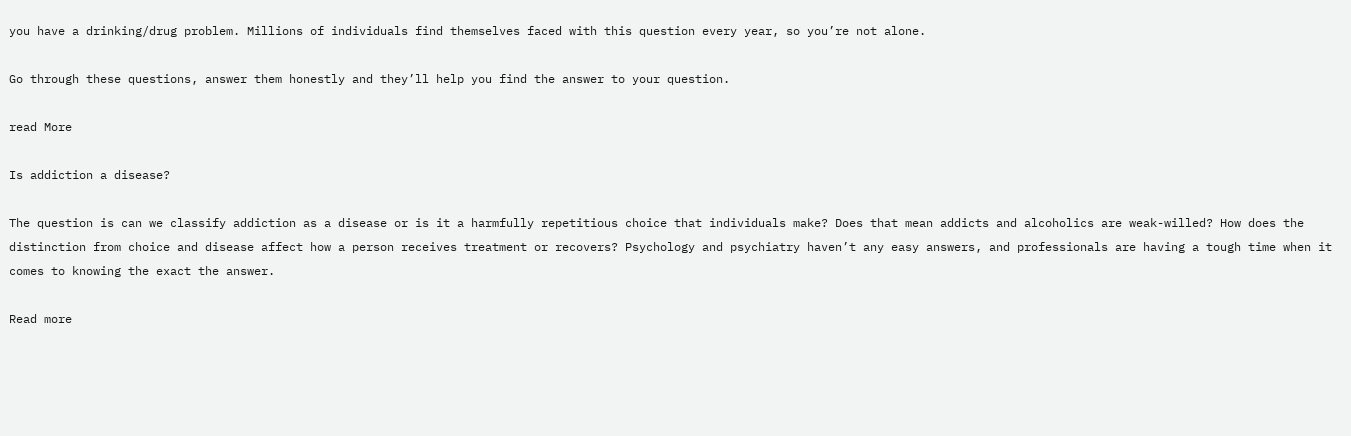you have a drinking/drug problem. Millions of individuals find themselves faced with this question every year, so you’re not alone.

Go through these questions, answer them honestly and they’ll help you find the answer to your question.

read More

Is addiction a disease?

The question is can we classify addiction as a disease or is it a harmfully repetitious choice that individuals make? Does that mean addicts and alcoholics are weak-willed? How does the distinction from choice and disease affect how a person receives treatment or recovers? Psychology and psychiatry haven’t any easy answers, and professionals are having a tough time when it comes to knowing the exact the answer.

Read more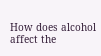How does alcohol affect the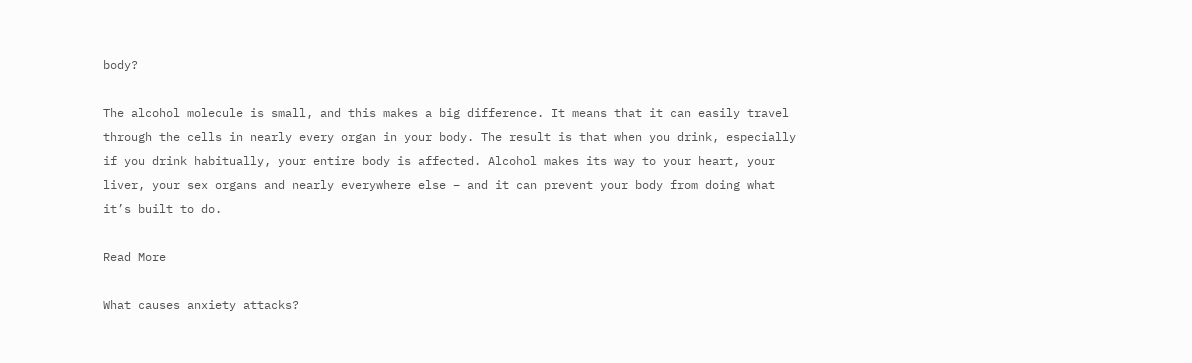body?

The alcohol molecule is small, and this makes a big difference. It means that it can easily travel through the cells in nearly every organ in your body. The result is that when you drink, especially if you drink habitually, your entire body is affected. Alcohol makes its way to your heart, your liver, your sex organs and nearly everywhere else – and it can prevent your body from doing what it’s built to do.

Read More

What causes anxiety attacks?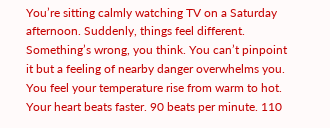You’re sitting calmly watching TV on a Saturday afternoon. Suddenly, things feel different. Something’s wrong, you think. You can’t pinpoint it but a feeling of nearby danger overwhelms you. You feel your temperature rise from warm to hot. Your heart beats faster. 90 beats per minute. 110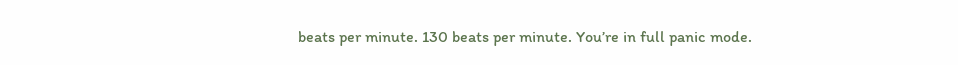beats per minute. 130 beats per minute. You’re in full panic mode.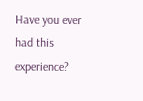Have you ever had this experience?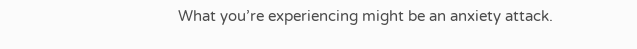What you’re experiencing might be an anxiety attack.